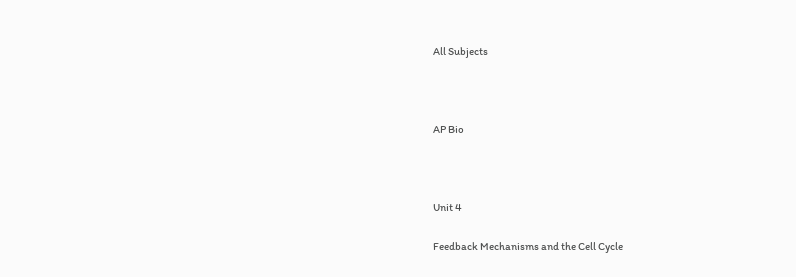All Subjects



AP Bio



Unit 4

Feedback Mechanisms and the Cell Cycle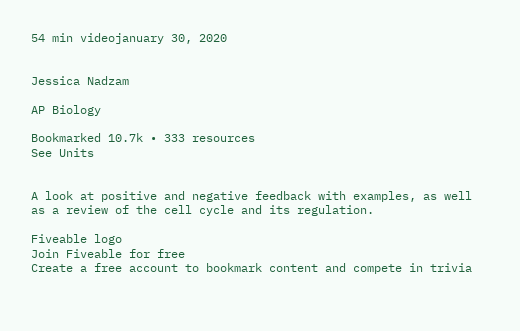54 min videojanuary 30, 2020


Jessica Nadzam

AP Biology

Bookmarked 10.7k • 333 resources
See Units


A look at positive and negative feedback with examples, as well as a review of the cell cycle and its regulation.

Fiveable logo
Join Fiveable for free
Create a free account to bookmark content and compete in trivia